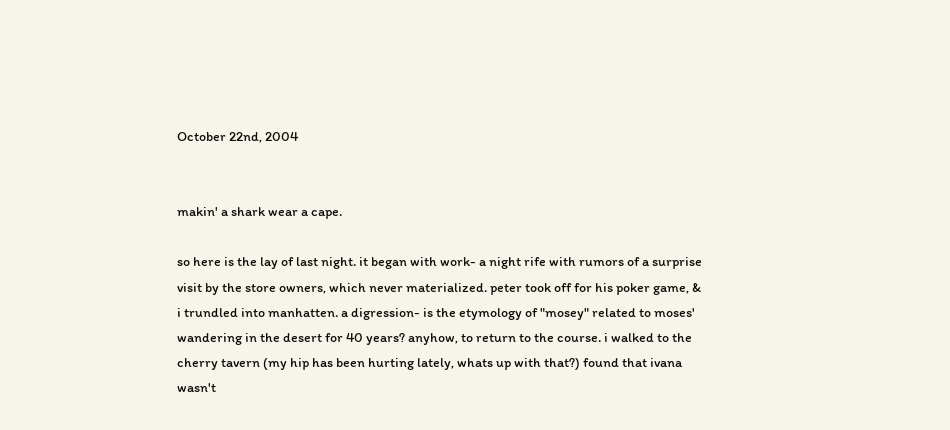October 22nd, 2004


makin' a shark wear a cape.

so here is the lay of last night. it began with work- a night rife with rumors of a surprise visit by the store owners, which never materialized. peter took off for his poker game, & i trundled into manhatten. a digression- is the etymology of "mosey" related to moses' wandering in the desert for 40 years? anyhow, to return to the course. i walked to the cherry tavern (my hip has been hurting lately, whats up with that?) found that ivana wasn't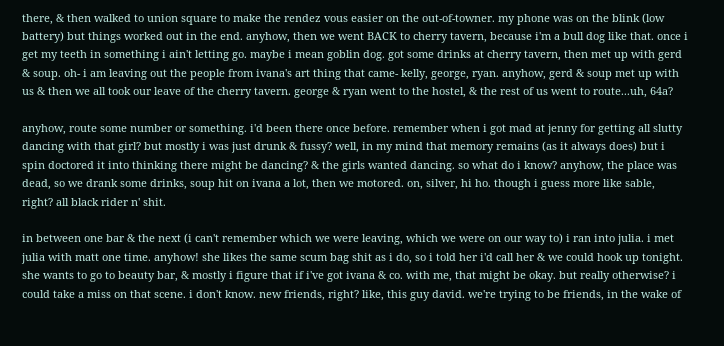there, & then walked to union square to make the rendez vous easier on the out-of-towner. my phone was on the blink (low battery) but things worked out in the end. anyhow, then we went BACK to cherry tavern, because i'm a bull dog like that. once i get my teeth in something i ain't letting go. maybe i mean goblin dog. got some drinks at cherry tavern, then met up with gerd & soup. oh- i am leaving out the people from ivana's art thing that came- kelly, george, ryan. anyhow, gerd & soup met up with us & then we all took our leave of the cherry tavern. george & ryan went to the hostel, & the rest of us went to route...uh, 64a?

anyhow, route some number or something. i'd been there once before. remember when i got mad at jenny for getting all slutty dancing with that girl? but mostly i was just drunk & fussy? well, in my mind that memory remains (as it always does) but i spin doctored it into thinking there might be dancing? & the girls wanted dancing. so what do i know? anyhow, the place was dead, so we drank some drinks, soup hit on ivana a lot, then we motored. on, silver, hi ho. though i guess more like sable, right? all black rider n' shit.

in between one bar & the next (i can't remember which we were leaving, which we were on our way to) i ran into julia. i met julia with matt one time. anyhow! she likes the same scum bag shit as i do, so i told her i'd call her & we could hook up tonight. she wants to go to beauty bar, & mostly i figure that if i've got ivana & co. with me, that might be okay. but really otherwise? i could take a miss on that scene. i don't know. new friends, right? like, this guy david. we're trying to be friends, in the wake of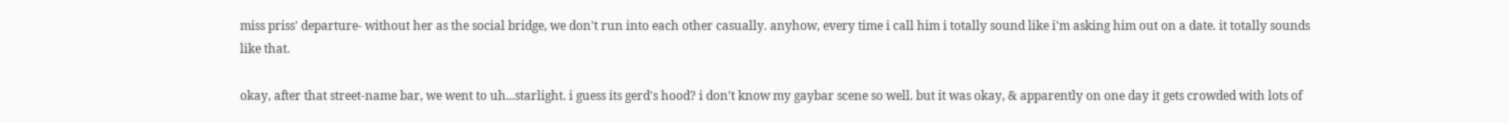miss priss' departure- without her as the social bridge, we don't run into each other casually. anyhow, every time i call him i totally sound like i'm asking him out on a date. it totally sounds like that.

okay, after that street-name bar, we went to uh...starlight. i guess its gerd's hood? i don't know my gaybar scene so well. but it was okay, & apparently on one day it gets crowded with lots of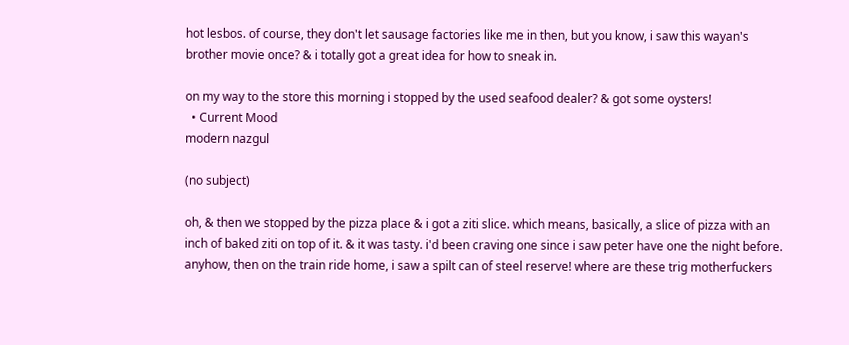hot lesbos. of course, they don't let sausage factories like me in then, but you know, i saw this wayan's brother movie once? & i totally got a great idea for how to sneak in.

on my way to the store this morning i stopped by the used seafood dealer? & got some oysters!
  • Current Mood
modern nazgul

(no subject)

oh, & then we stopped by the pizza place & i got a ziti slice. which means, basically, a slice of pizza with an inch of baked ziti on top of it. & it was tasty. i'd been craving one since i saw peter have one the night before. anyhow, then on the train ride home, i saw a spilt can of steel reserve! where are these trig motherfuckers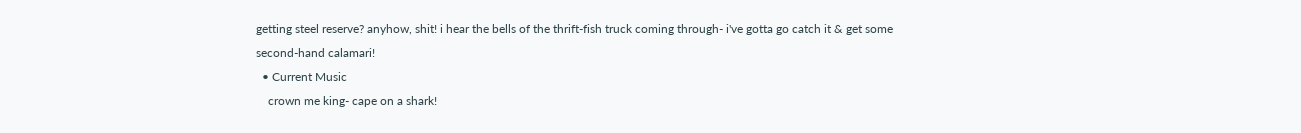getting steel reserve? anyhow, shit! i hear the bells of the thrift-fish truck coming through- i've gotta go catch it & get some second-hand calamari!
  • Current Music
    crown me king- cape on a shark!